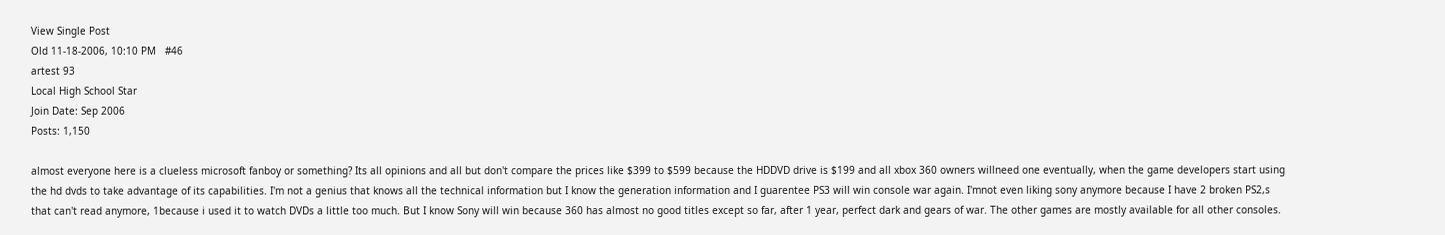View Single Post
Old 11-18-2006, 10:10 PM   #46
artest 93
Local High School Star
Join Date: Sep 2006
Posts: 1,150

almost everyone here is a clueless microsoft fanboy or something? Its all opinions and all but don't compare the prices like $399 to $599 because the HDDVD drive is $199 and all xbox 360 owners willneed one eventually, when the game developers start using the hd dvds to take advantage of its capabilities. I'm not a genius that knows all the technical information but I know the generation information and I guarentee PS3 will win console war again. I'mnot even liking sony anymore because I have 2 broken PS2,s that can't read anymore, 1because i used it to watch DVDs a little too much. But I know Sony will win because 360 has almost no good titles except so far, after 1 year, perfect dark and gears of war. The other games are mostly available for all other consoles.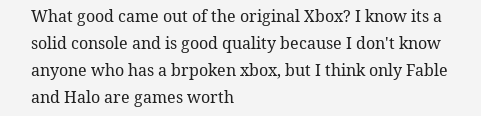What good came out of the original Xbox? I know its a solid console and is good quality because I don't know anyone who has a brpoken xbox, but I think only Fable and Halo are games worth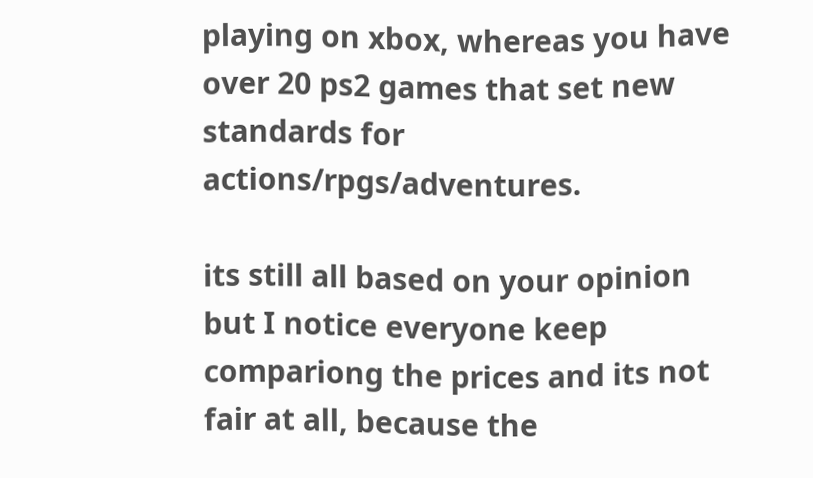playing on xbox, whereas you have over 20 ps2 games that set new standards for actions/rpgs/adventures.

its still all based on your opinion but I notice everyone keep compariong the prices and its not fair at all, because the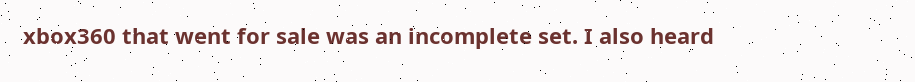xbox360 that went for sale was an incomplete set. I also heard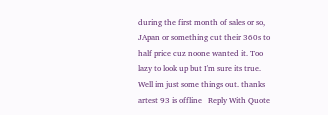during the first month of sales or so, JApan or something cut their 360s to half price cuz noone wanted it. Too lazy to look up but I'm sure its true. Well im just some things out. thanks
artest 93 is offline   Reply With Quote